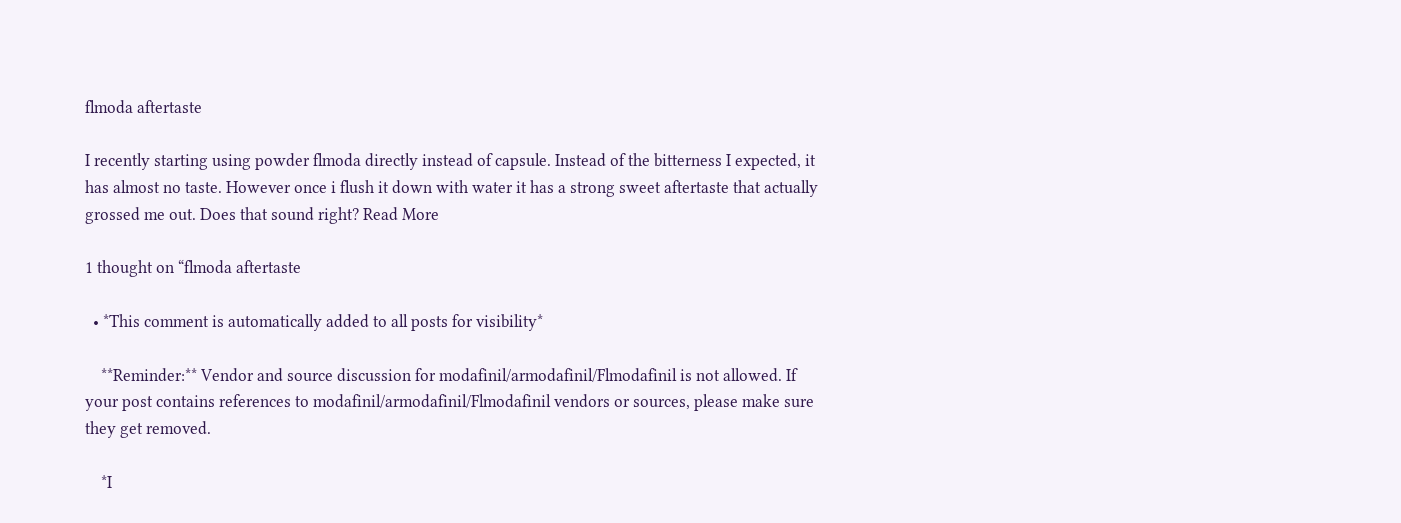flmoda aftertaste

I recently starting using powder flmoda directly instead of capsule. Instead of the bitterness I expected, it has almost no taste. However once i flush it down with water it has a strong sweet aftertaste that actually grossed me out. Does that sound right? Read More

1 thought on “flmoda aftertaste

  • *This comment is automatically added to all posts for visibility*

    **Reminder:** Vendor and source discussion for modafinil/armodafinil/Flmodafinil is not allowed. If your post contains references to modafinil/armodafinil/Flmodafinil vendors or sources, please make sure they get removed.

    *I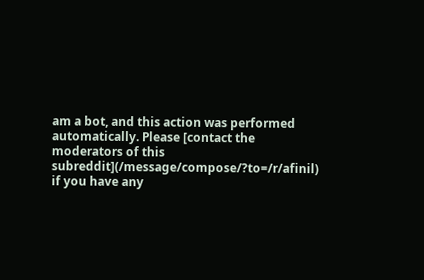am a bot, and this action was performed automatically. Please [contact the moderators of this subreddit](/message/compose/?to=/r/afinil) if you have any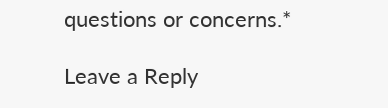questions or concerns.*

Leave a Reply